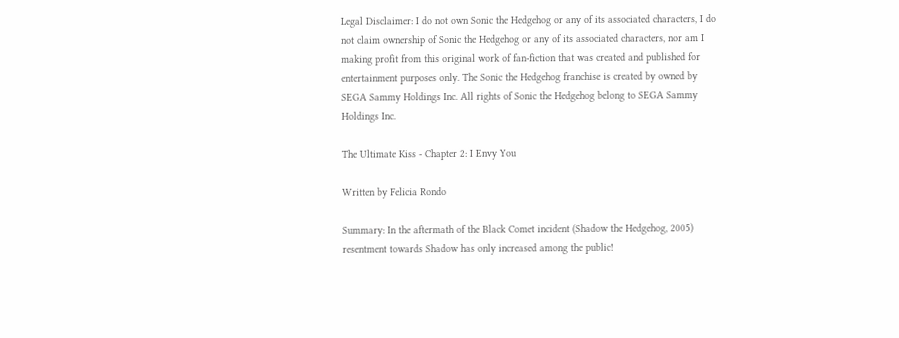Legal Disclaimer: I do not own Sonic the Hedgehog or any of its associated characters, I do not claim ownership of Sonic the Hedgehog or any of its associated characters, nor am I making profit from this original work of fan-fiction that was created and published for entertainment purposes only. The Sonic the Hedgehog franchise is created by owned by SEGA Sammy Holdings Inc. All rights of Sonic the Hedgehog belong to SEGA Sammy Holdings Inc.

The Ultimate Kiss - Chapter 2: I Envy You

Written by Felicia Rondo

Summary: In the aftermath of the Black Comet incident (Shadow the Hedgehog, 2005) resentment towards Shadow has only increased among the public!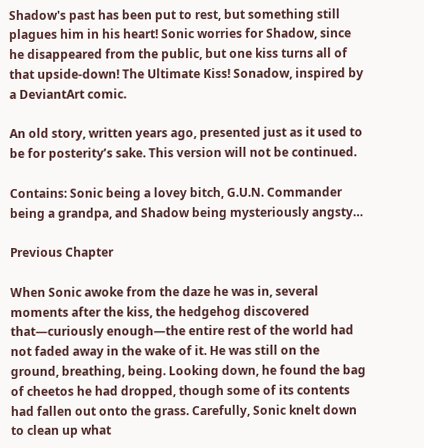Shadow's past has been put to rest, but something still plagues him in his heart! Sonic worries for Shadow, since he disappeared from the public, but one kiss turns all of that upside-down! The Ultimate Kiss! Sonadow, inspired by a DeviantArt comic.

An old story, written years ago, presented just as it used to be for posterity’s sake. This version will not be continued.

Contains: Sonic being a lovey bitch, G.U.N. Commander being a grandpa, and Shadow being mysteriously angsty…

Previous Chapter

When Sonic awoke from the daze he was in, several moments after the kiss, the hedgehog discovered that—curiously enough—the entire rest of the world had not faded away in the wake of it. He was still on the ground, breathing, being. Looking down, he found the bag of cheetos he had dropped, though some of its contents had fallen out onto the grass. Carefully, Sonic knelt down to clean up what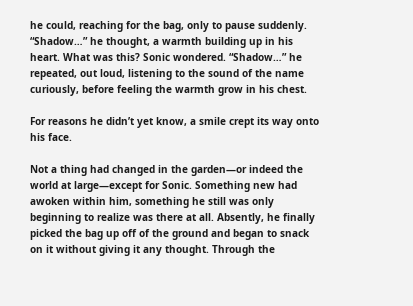he could, reaching for the bag, only to pause suddenly. “Shadow…” he thought, a warmth building up in his heart. What was this? Sonic wondered. “Shadow…” he repeated, out loud, listening to the sound of the name curiously, before feeling the warmth grow in his chest.

For reasons he didn’t yet know, a smile crept its way onto his face.

Not a thing had changed in the garden—or indeed the world at large—except for Sonic. Something new had awoken within him, something he still was only beginning to realize was there at all. Absently, he finally picked the bag up off of the ground and began to snack on it without giving it any thought. Through the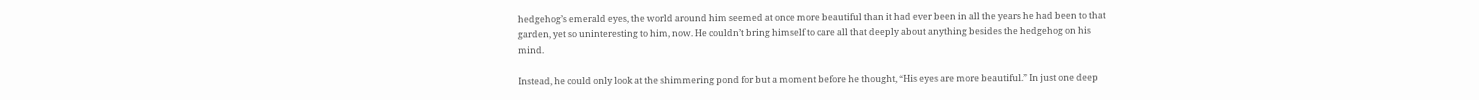hedgehog’s emerald eyes, the world around him seemed at once more beautiful than it had ever been in all the years he had been to that garden, yet so uninteresting to him, now. He couldn’t bring himself to care all that deeply about anything besides the hedgehog on his mind.

Instead, he could only look at the shimmering pond for but a moment before he thought, “His eyes are more beautiful.” In just one deep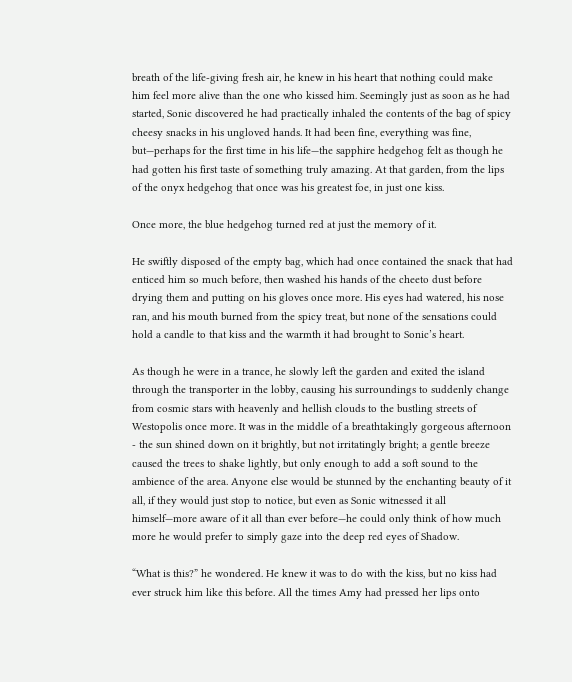breath of the life-giving fresh air, he knew in his heart that nothing could make him feel more alive than the one who kissed him. Seemingly just as soon as he had started, Sonic discovered he had practically inhaled the contents of the bag of spicy cheesy snacks in his ungloved hands. It had been fine, everything was fine, but—perhaps for the first time in his life—the sapphire hedgehog felt as though he had gotten his first taste of something truly amazing. At that garden, from the lips of the onyx hedgehog that once was his greatest foe, in just one kiss.

Once more, the blue hedgehog turned red at just the memory of it.

He swiftly disposed of the empty bag, which had once contained the snack that had enticed him so much before, then washed his hands of the cheeto dust before drying them and putting on his gloves once more. His eyes had watered, his nose ran, and his mouth burned from the spicy treat, but none of the sensations could hold a candle to that kiss and the warmth it had brought to Sonic’s heart.

As though he were in a trance, he slowly left the garden and exited the island through the transporter in the lobby, causing his surroundings to suddenly change from cosmic stars with heavenly and hellish clouds to the bustling streets of Westopolis once more. It was in the middle of a breathtakingly gorgeous afternoon - the sun shined down on it brightly, but not irritatingly bright; a gentle breeze caused the trees to shake lightly, but only enough to add a soft sound to the ambience of the area. Anyone else would be stunned by the enchanting beauty of it all, if they would just stop to notice, but even as Sonic witnessed it all himself—more aware of it all than ever before—he could only think of how much more he would prefer to simply gaze into the deep red eyes of Shadow.

“What is this?” he wondered. He knew it was to do with the kiss, but no kiss had ever struck him like this before. All the times Amy had pressed her lips onto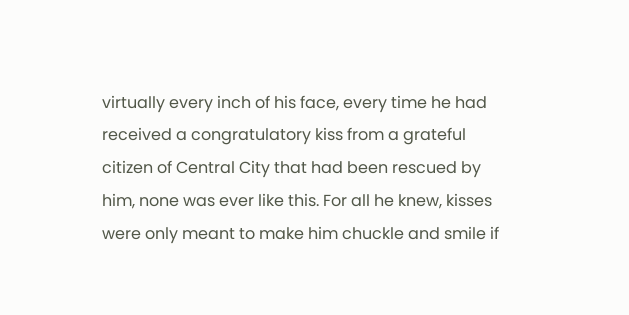virtually every inch of his face, every time he had received a congratulatory kiss from a grateful citizen of Central City that had been rescued by him, none was ever like this. For all he knew, kisses were only meant to make him chuckle and smile if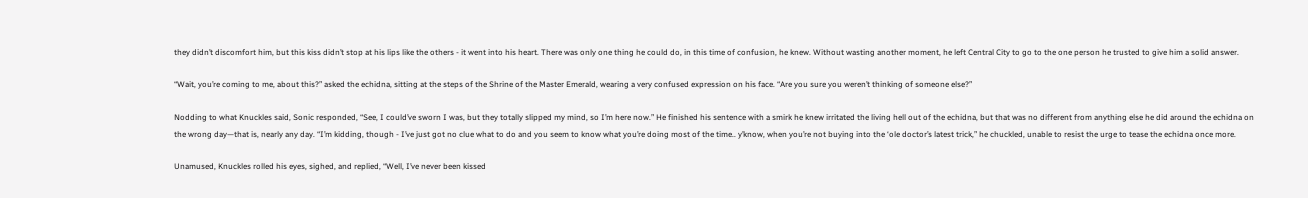they didn’t discomfort him, but this kiss didn’t stop at his lips like the others - it went into his heart. There was only one thing he could do, in this time of confusion, he knew. Without wasting another moment, he left Central City to go to the one person he trusted to give him a solid answer.

“Wait, you’re coming to me, about this?” asked the echidna, sitting at the steps of the Shrine of the Master Emerald, wearing a very confused expression on his face. “Are you sure you weren’t thinking of someone else?”

Nodding to what Knuckles said, Sonic responded, “See, I could’ve sworn I was, but they totally slipped my mind, so I’m here now.” He finished his sentence with a smirk he knew irritated the living hell out of the echidna, but that was no different from anything else he did around the echidna on the wrong day—that is, nearly any day. “I’m kidding, though - I’ve just got no clue what to do and you seem to know what you’re doing most of the time.. y’know, when you’re not buying into the ‘ole doctor’s latest trick,” he chuckled, unable to resist the urge to tease the echidna once more.

Unamused, Knuckles rolled his eyes, sighed, and replied, “Well, I’ve never been kissed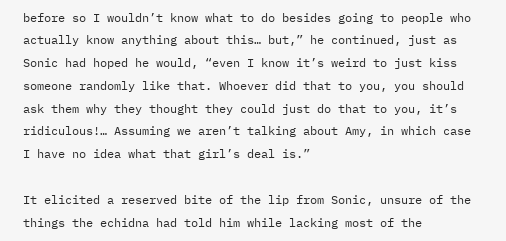before so I wouldn’t know what to do besides going to people who actually know anything about this… but,” he continued, just as Sonic had hoped he would, “even I know it’s weird to just kiss someone randomly like that. Whoever did that to you, you should ask them why they thought they could just do that to you, it’s ridiculous!… Assuming we aren’t talking about Amy, in which case I have no idea what that girl’s deal is.”

It elicited a reserved bite of the lip from Sonic, unsure of the things the echidna had told him while lacking most of the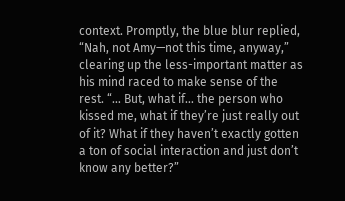context. Promptly, the blue blur replied, “Nah, not Amy—not this time, anyway,” clearing up the less-important matter as his mind raced to make sense of the rest. “… But, what if… the person who kissed me, what if they’re just really out of it? What if they haven’t exactly gotten a ton of social interaction and just don’t know any better?”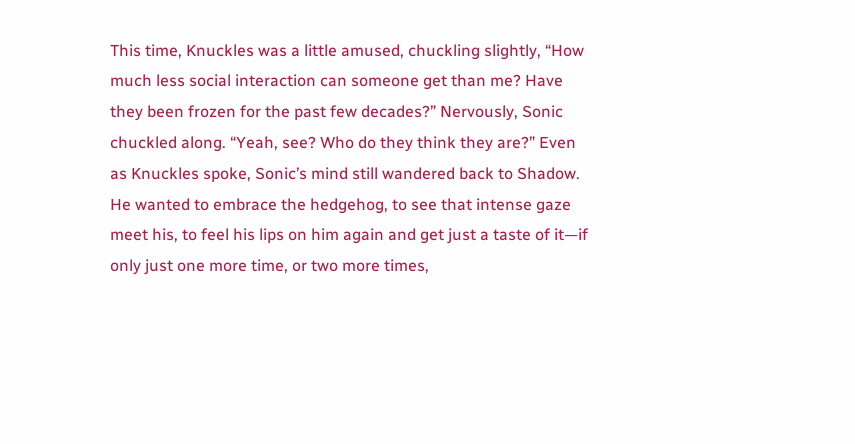This time, Knuckles was a little amused, chuckling slightly, “How much less social interaction can someone get than me? Have they been frozen for the past few decades?” Nervously, Sonic chuckled along. “Yeah, see? Who do they think they are?” Even as Knuckles spoke, Sonic’s mind still wandered back to Shadow. He wanted to embrace the hedgehog, to see that intense gaze meet his, to feel his lips on him again and get just a taste of it—if only just one more time, or two more times,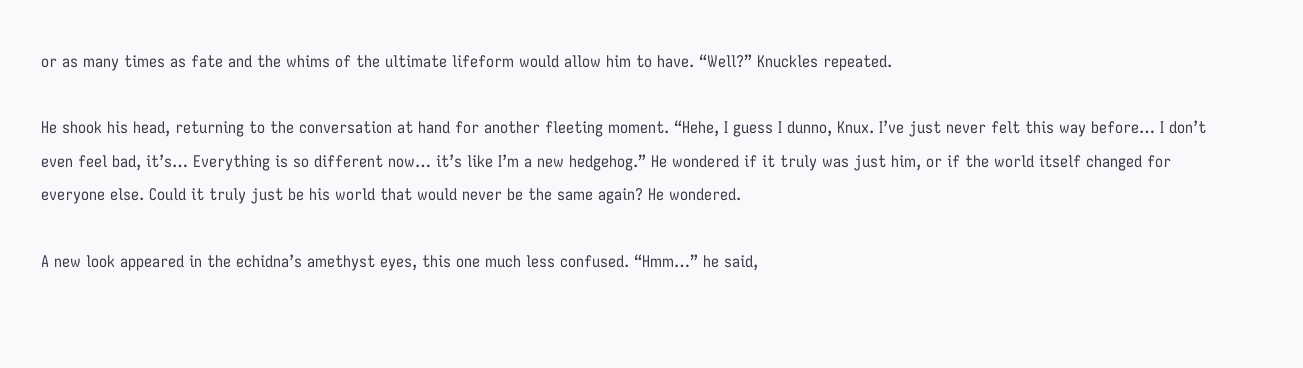or as many times as fate and the whims of the ultimate lifeform would allow him to have. “Well?” Knuckles repeated.

He shook his head, returning to the conversation at hand for another fleeting moment. “Hehe, I guess I dunno, Knux. I’ve just never felt this way before… I don’t even feel bad, it’s… Everything is so different now… it’s like I’m a new hedgehog.” He wondered if it truly was just him, or if the world itself changed for everyone else. Could it truly just be his world that would never be the same again? He wondered.

A new look appeared in the echidna’s amethyst eyes, this one much less confused. “Hmm…” he said,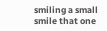smiling a small smile that one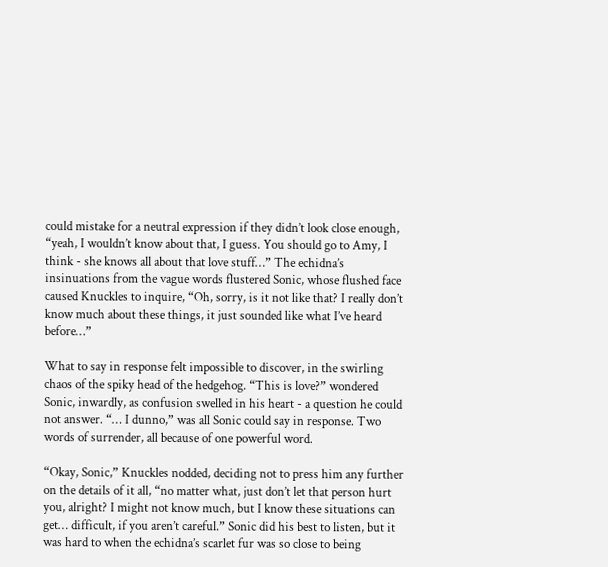could mistake for a neutral expression if they didn’t look close enough, “yeah, I wouldn’t know about that, I guess. You should go to Amy, I think - she knows all about that love stuff…” The echidna’s insinuations from the vague words flustered Sonic, whose flushed face caused Knuckles to inquire, “Oh, sorry, is it not like that? I really don’t know much about these things, it just sounded like what I’ve heard before…”

What to say in response felt impossible to discover, in the swirling chaos of the spiky head of the hedgehog. “This is love?” wondered Sonic, inwardly, as confusion swelled in his heart - a question he could not answer. “… I dunno,” was all Sonic could say in response. Two words of surrender, all because of one powerful word.

“Okay, Sonic,” Knuckles nodded, deciding not to press him any further on the details of it all, “no matter what, just don’t let that person hurt you, alright? I might not know much, but I know these situations can get… difficult, if you aren’t careful.” Sonic did his best to listen, but it was hard to when the echidna’s scarlet fur was so close to being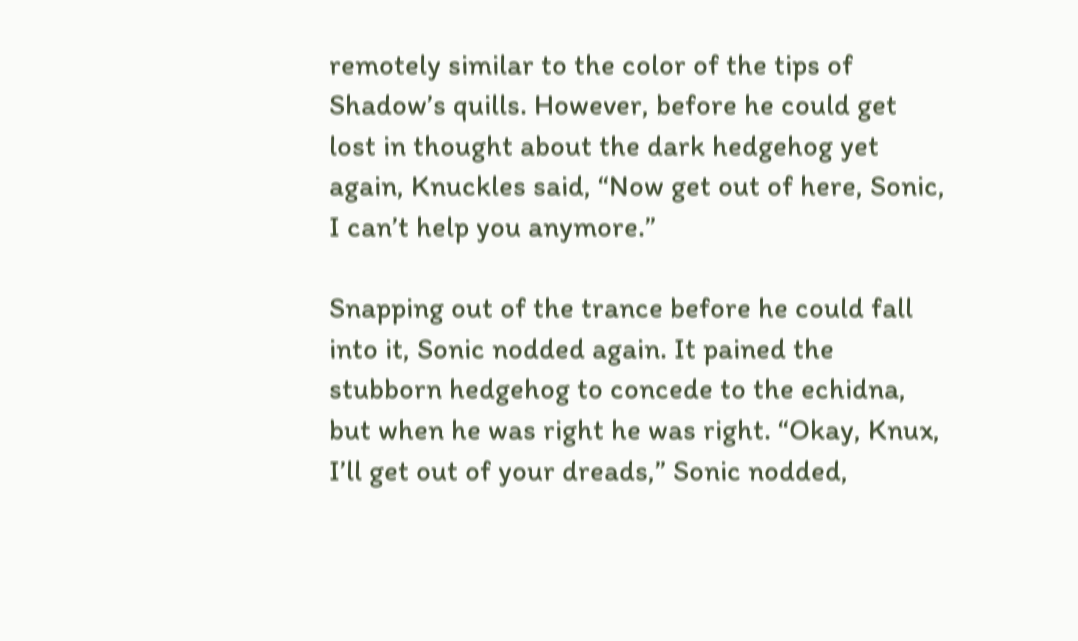remotely similar to the color of the tips of Shadow’s quills. However, before he could get lost in thought about the dark hedgehog yet again, Knuckles said, “Now get out of here, Sonic, I can’t help you anymore.”

Snapping out of the trance before he could fall into it, Sonic nodded again. It pained the stubborn hedgehog to concede to the echidna, but when he was right he was right. “Okay, Knux, I’ll get out of your dreads,” Sonic nodded,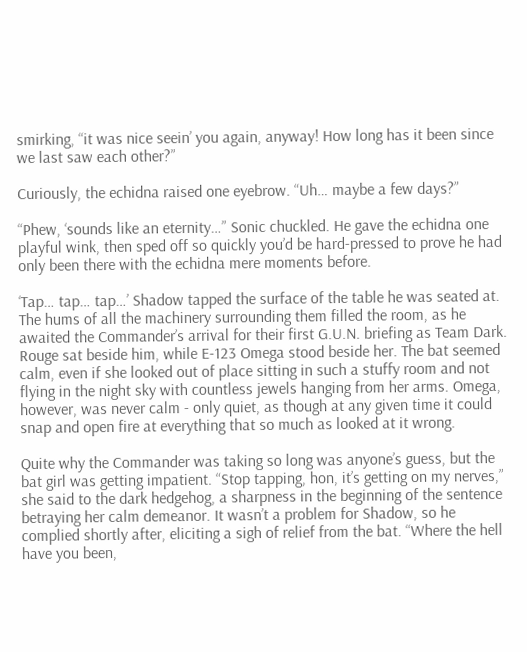smirking, “it was nice seein’ you again, anyway! How long has it been since we last saw each other?”

Curiously, the echidna raised one eyebrow. “Uh… maybe a few days?”

“Phew, ‘sounds like an eternity…” Sonic chuckled. He gave the echidna one playful wink, then sped off so quickly you’d be hard-pressed to prove he had only been there with the echidna mere moments before.

‘Tap… tap… tap…’ Shadow tapped the surface of the table he was seated at. The hums of all the machinery surrounding them filled the room, as he awaited the Commander’s arrival for their first G.U.N. briefing as Team Dark. Rouge sat beside him, while E-123 Omega stood beside her. The bat seemed calm, even if she looked out of place sitting in such a stuffy room and not flying in the night sky with countless jewels hanging from her arms. Omega, however, was never calm - only quiet, as though at any given time it could snap and open fire at everything that so much as looked at it wrong.

Quite why the Commander was taking so long was anyone’s guess, but the bat girl was getting impatient. “Stop tapping, hon, it’s getting on my nerves,” she said to the dark hedgehog, a sharpness in the beginning of the sentence betraying her calm demeanor. It wasn’t a problem for Shadow, so he complied shortly after, eliciting a sigh of relief from the bat. “Where the hell have you been,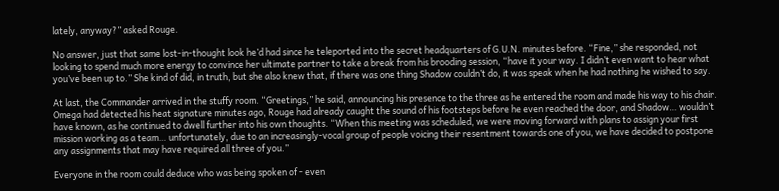lately, anyway?” asked Rouge.

No answer, just that same lost-in-thought look he’d had since he teleported into the secret headquarters of G.U.N. minutes before. “Fine,” she responded, not looking to spend much more energy to convince her ultimate partner to take a break from his brooding session, “have it your way. I didn’t even want to hear what you’ve been up to.” She kind of did, in truth, but she also knew that, if there was one thing Shadow couldn’t do, it was speak when he had nothing he wished to say.

At last, the Commander arrived in the stuffy room. “Greetings,” he said, announcing his presence to the three as he entered the room and made his way to his chair. Omega had detected his heat signature minutes ago, Rouge had already caught the sound of his footsteps before he even reached the door, and Shadow… wouldn’t have known, as he continued to dwell further into his own thoughts. “When this meeting was scheduled, we were moving forward with plans to assign your first mission working as a team… unfortunately, due to an increasingly-vocal group of people voicing their resentment towards one of you, we have decided to postpone any assignments that may have required all three of you.”

Everyone in the room could deduce who was being spoken of - even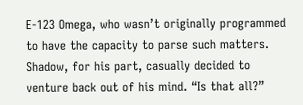E-123 Omega, who wasn’t originally programmed to have the capacity to parse such matters. Shadow, for his part, casually decided to venture back out of his mind. “Is that all?”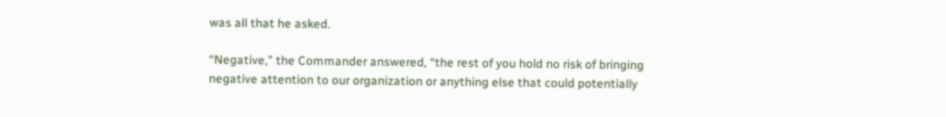was all that he asked.

“Negative,” the Commander answered, “the rest of you hold no risk of bringing negative attention to our organization or anything else that could potentially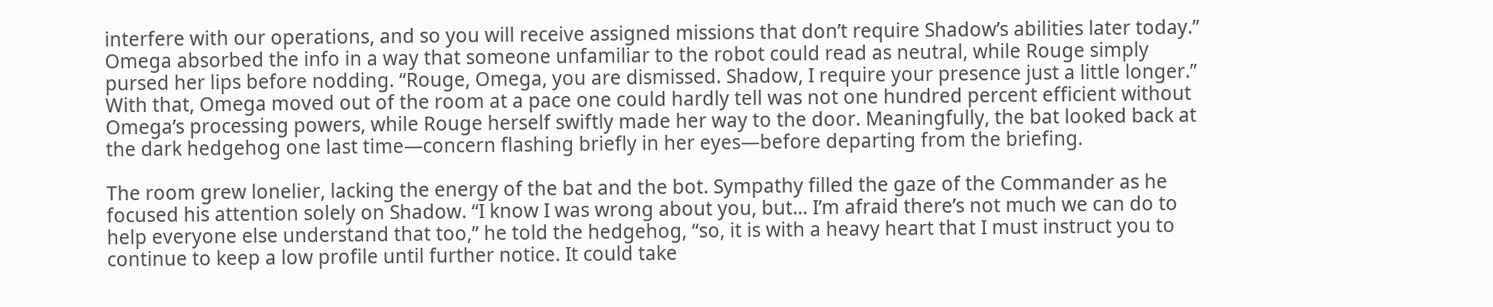interfere with our operations, and so you will receive assigned missions that don’t require Shadow’s abilities later today.” Omega absorbed the info in a way that someone unfamiliar to the robot could read as neutral, while Rouge simply pursed her lips before nodding. “Rouge, Omega, you are dismissed. Shadow, I require your presence just a little longer.” With that, Omega moved out of the room at a pace one could hardly tell was not one hundred percent efficient without Omega’s processing powers, while Rouge herself swiftly made her way to the door. Meaningfully, the bat looked back at the dark hedgehog one last time—concern flashing briefly in her eyes—before departing from the briefing.

The room grew lonelier, lacking the energy of the bat and the bot. Sympathy filled the gaze of the Commander as he focused his attention solely on Shadow. “I know I was wrong about you, but… I’m afraid there’s not much we can do to help everyone else understand that too,” he told the hedgehog, “so, it is with a heavy heart that I must instruct you to continue to keep a low profile until further notice. It could take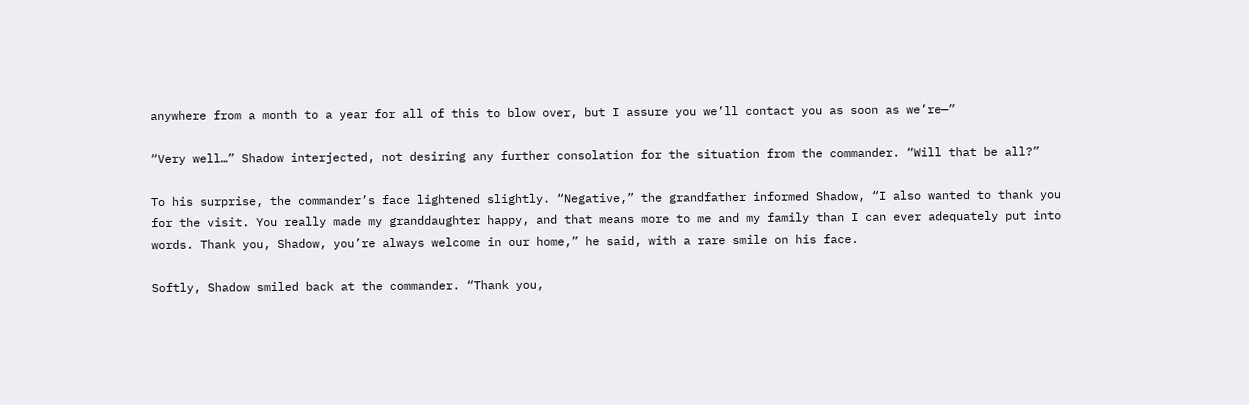anywhere from a month to a year for all of this to blow over, but I assure you we’ll contact you as soon as we’re—”

“Very well…” Shadow interjected, not desiring any further consolation for the situation from the commander. “Will that be all?”

To his surprise, the commander’s face lightened slightly. “Negative,” the grandfather informed Shadow, “I also wanted to thank you for the visit. You really made my granddaughter happy, and that means more to me and my family than I can ever adequately put into words. Thank you, Shadow, you’re always welcome in our home,” he said, with a rare smile on his face.

Softly, Shadow smiled back at the commander. “Thank you,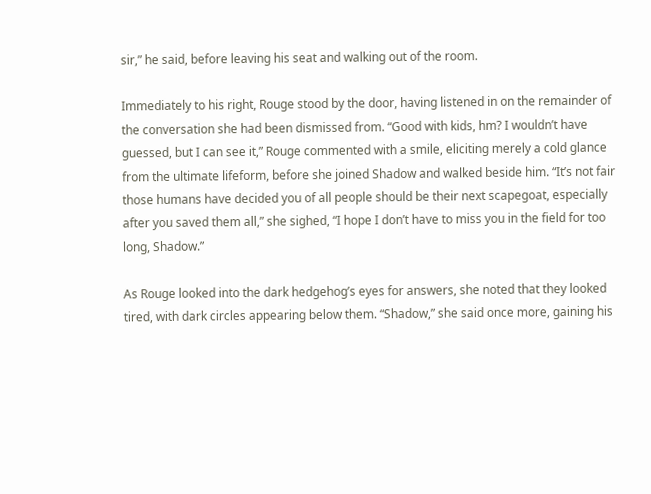sir,” he said, before leaving his seat and walking out of the room.

Immediately to his right, Rouge stood by the door, having listened in on the remainder of the conversation she had been dismissed from. “Good with kids, hm? I wouldn’t have guessed, but I can see it,” Rouge commented with a smile, eliciting merely a cold glance from the ultimate lifeform, before she joined Shadow and walked beside him. “It’s not fair those humans have decided you of all people should be their next scapegoat, especially after you saved them all,” she sighed, “I hope I don’t have to miss you in the field for too long, Shadow.”

As Rouge looked into the dark hedgehog’s eyes for answers, she noted that they looked tired, with dark circles appearing below them. “Shadow,” she said once more, gaining his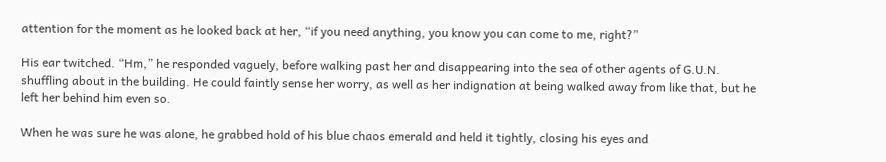attention for the moment as he looked back at her, “if you need anything, you know you can come to me, right?”

His ear twitched. “Hm,” he responded vaguely, before walking past her and disappearing into the sea of other agents of G.U.N. shuffling about in the building. He could faintly sense her worry, as well as her indignation at being walked away from like that, but he left her behind him even so.

When he was sure he was alone, he grabbed hold of his blue chaos emerald and held it tightly, closing his eyes and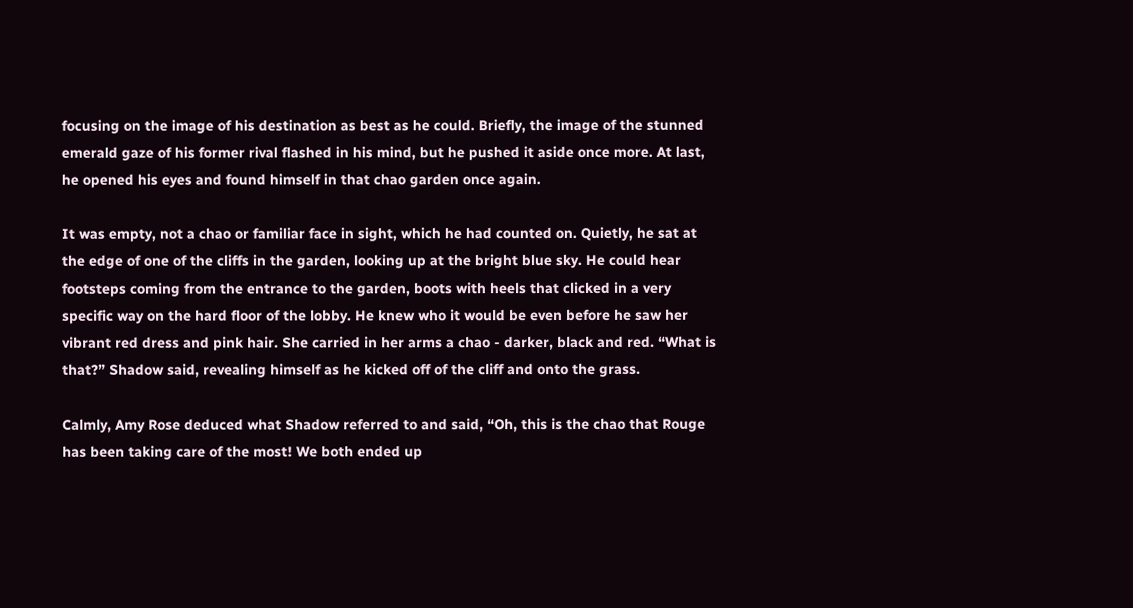focusing on the image of his destination as best as he could. Briefly, the image of the stunned emerald gaze of his former rival flashed in his mind, but he pushed it aside once more. At last, he opened his eyes and found himself in that chao garden once again.

It was empty, not a chao or familiar face in sight, which he had counted on. Quietly, he sat at the edge of one of the cliffs in the garden, looking up at the bright blue sky. He could hear footsteps coming from the entrance to the garden, boots with heels that clicked in a very specific way on the hard floor of the lobby. He knew who it would be even before he saw her vibrant red dress and pink hair. She carried in her arms a chao - darker, black and red. “What is that?” Shadow said, revealing himself as he kicked off of the cliff and onto the grass.

Calmly, Amy Rose deduced what Shadow referred to and said, “Oh, this is the chao that Rouge has been taking care of the most! We both ended up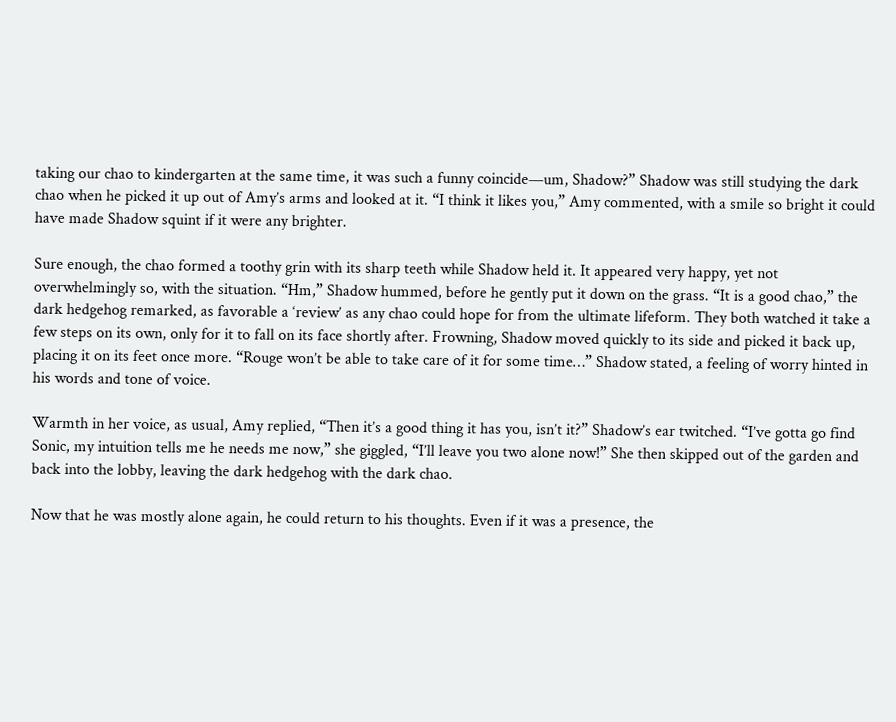taking our chao to kindergarten at the same time, it was such a funny coincide—um, Shadow?” Shadow was still studying the dark chao when he picked it up out of Amy’s arms and looked at it. “I think it likes you,” Amy commented, with a smile so bright it could have made Shadow squint if it were any brighter.

Sure enough, the chao formed a toothy grin with its sharp teeth while Shadow held it. It appeared very happy, yet not overwhelmingly so, with the situation. “Hm,” Shadow hummed, before he gently put it down on the grass. “It is a good chao,” the dark hedgehog remarked, as favorable a ‘review’ as any chao could hope for from the ultimate lifeform. They both watched it take a few steps on its own, only for it to fall on its face shortly after. Frowning, Shadow moved quickly to its side and picked it back up, placing it on its feet once more. “Rouge won’t be able to take care of it for some time…” Shadow stated, a feeling of worry hinted in his words and tone of voice.

Warmth in her voice, as usual, Amy replied, “Then it’s a good thing it has you, isn’t it?” Shadow’s ear twitched. “I’ve gotta go find Sonic, my intuition tells me he needs me now,” she giggled, “I’ll leave you two alone now!” She then skipped out of the garden and back into the lobby, leaving the dark hedgehog with the dark chao.

Now that he was mostly alone again, he could return to his thoughts. Even if it was a presence, the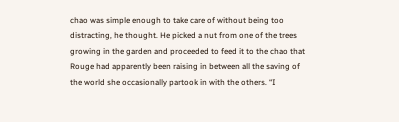chao was simple enough to take care of without being too distracting, he thought. He picked a nut from one of the trees growing in the garden and proceeded to feed it to the chao that Rouge had apparently been raising in between all the saving of the world she occasionally partook in with the others. “I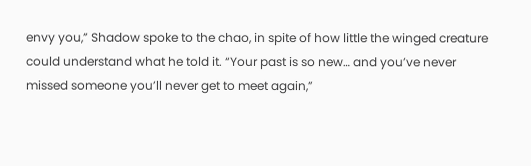envy you,” Shadow spoke to the chao, in spite of how little the winged creature could understand what he told it. “Your past is so new… and you’ve never missed someone you’ll never get to meet again,”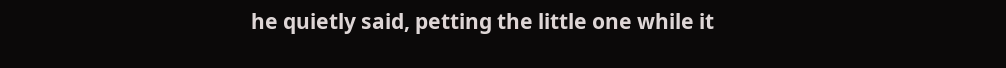he quietly said, petting the little one while it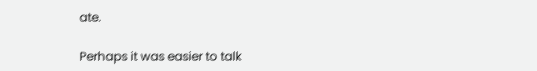ate.

Perhaps it was easier to talk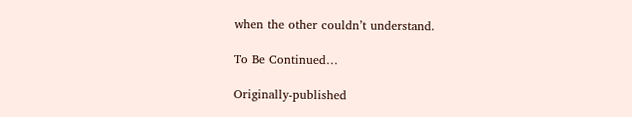when the other couldn’t understand.

To Be Continued…

Originally-published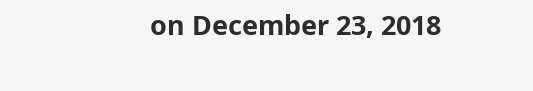on December 23, 2018